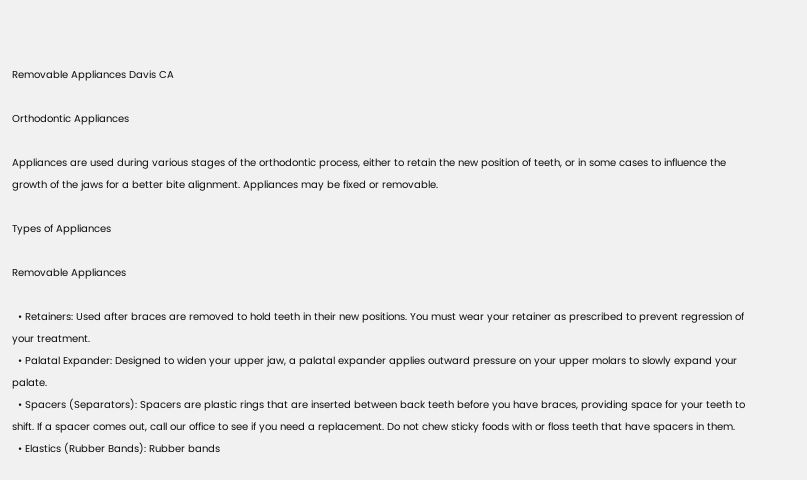Removable Appliances Davis CA

Orthodontic Appliances

Appliances are used during various stages of the orthodontic process, either to retain the new position of teeth, or in some cases to influence the growth of the jaws for a better bite alignment. Appliances may be fixed or removable.

Types of Appliances

Removable Appliances

  • Retainers: Used after braces are removed to hold teeth in their new positions. You must wear your retainer as prescribed to prevent regression of your treatment.
  • Palatal Expander: Designed to widen your upper jaw, a palatal expander applies outward pressure on your upper molars to slowly expand your palate.
  • Spacers (Separators): Spacers are plastic rings that are inserted between back teeth before you have braces, providing space for your teeth to shift. If a spacer comes out, call our office to see if you need a replacement. Do not chew sticky foods with or floss teeth that have spacers in them.
  • Elastics (Rubber Bands): Rubber bands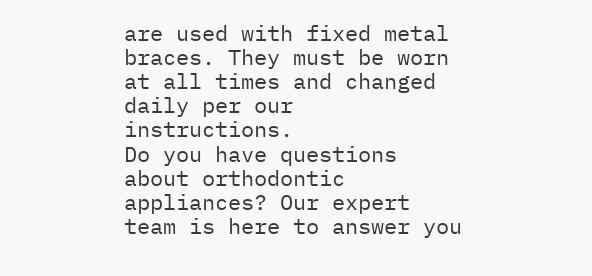are used with fixed metal braces. They must be worn at all times and changed daily per our instructions.
Do you have questions about orthodontic appliances? Our expert team is here to answer you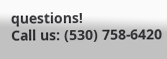questions!
Call us: (530) 758-6420